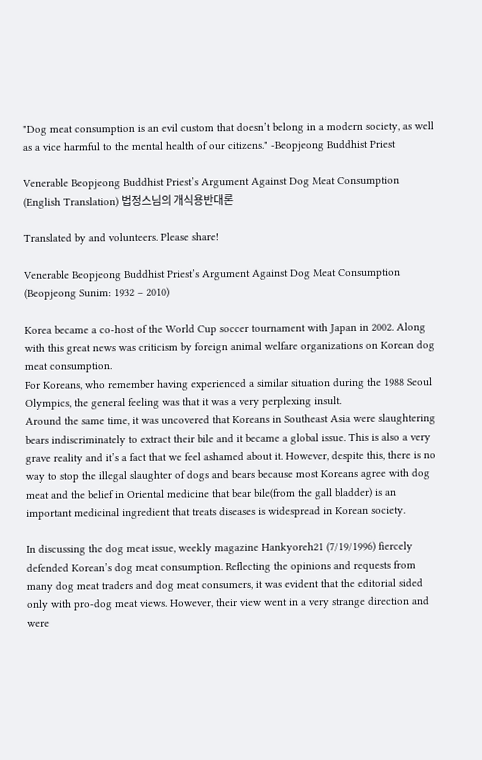"Dog meat consumption is an evil custom that doesn’t belong in a modern society, as well as a vice harmful to the mental health of our citizens." -Beopjeong Buddhist Priest

Venerable Beopjeong Buddhist Priest’s Argument Against Dog Meat Consumption (English Translation) 법정스님의 개식용반대론

Translated by and volunteers. Please share!

Venerable Beopjeong Buddhist Priest’s Argument Against Dog Meat Consumption
(Beopjeong Sunim: 1932 – 2010)

Korea became a co-host of the World Cup soccer tournament with Japan in 2002. Along with this great news was criticism by foreign animal welfare organizations on Korean dog meat consumption.
For Koreans, who remember having experienced a similar situation during the 1988 Seoul Olympics, the general feeling was that it was a very perplexing insult.
Around the same time, it was uncovered that Koreans in Southeast Asia were slaughtering bears indiscriminately to extract their bile and it became a global issue. This is also a very grave reality and it’s a fact that we feel ashamed about it. However, despite this, there is no way to stop the illegal slaughter of dogs and bears because most Koreans agree with dog meat and the belief in Oriental medicine that bear bile(from the gall bladder) is an important medicinal ingredient that treats diseases is widespread in Korean society.

In discussing the dog meat issue, weekly magazine Hankyoreh21 (7/19/1996) fiercely defended Korean’s dog meat consumption. Reflecting the opinions and requests from many dog meat traders and dog meat consumers, it was evident that the editorial sided only with pro-dog meat views. However, their view went in a very strange direction and were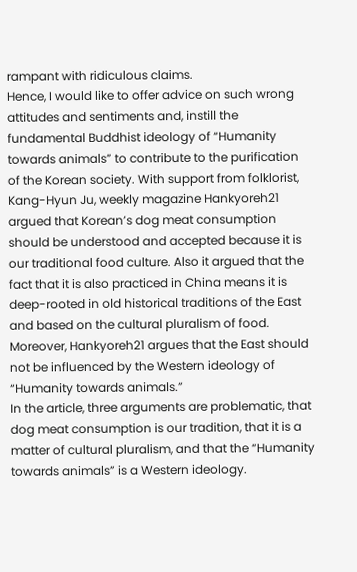rampant with ridiculous claims.
Hence, I would like to offer advice on such wrong attitudes and sentiments and, instill the fundamental Buddhist ideology of “Humanity towards animals” to contribute to the purification of the Korean society. With support from folklorist, Kang-Hyun Ju, weekly magazine Hankyoreh21 argued that Korean’s dog meat consumption should be understood and accepted because it is our traditional food culture. Also it argued that the fact that it is also practiced in China means it is deep-rooted in old historical traditions of the East and based on the cultural pluralism of food. Moreover, Hankyoreh21 argues that the East should not be influenced by the Western ideology of “Humanity towards animals.”
In the article, three arguments are problematic, that dog meat consumption is our tradition, that it is a matter of cultural pluralism, and that the “Humanity towards animals” is a Western ideology.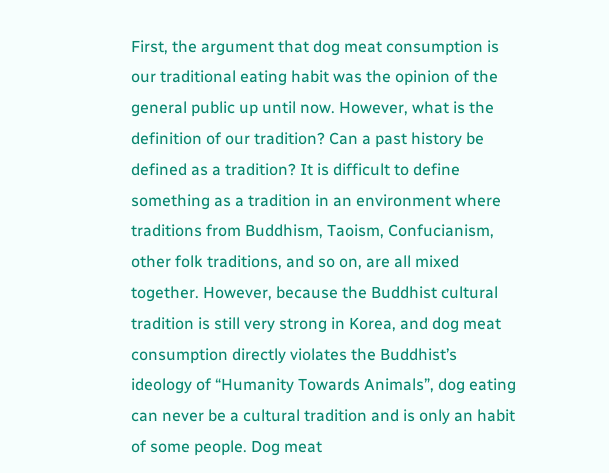First, the argument that dog meat consumption is our traditional eating habit was the opinion of the general public up until now. However, what is the definition of our tradition? Can a past history be defined as a tradition? It is difficult to define something as a tradition in an environment where traditions from Buddhism, Taoism, Confucianism, other folk traditions, and so on, are all mixed together. However, because the Buddhist cultural tradition is still very strong in Korea, and dog meat consumption directly violates the Buddhist’s ideology of “Humanity Towards Animals”, dog eating can never be a cultural tradition and is only an habit of some people. Dog meat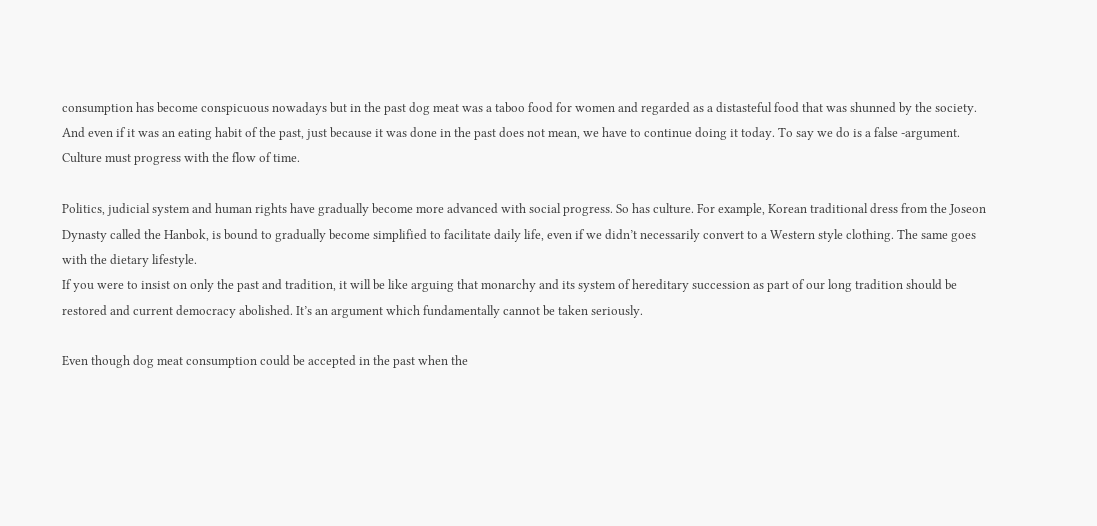consumption has become conspicuous nowadays but in the past dog meat was a taboo food for women and regarded as a distasteful food that was shunned by the society. And even if it was an eating habit of the past, just because it was done in the past does not mean, we have to continue doing it today. To say we do is a false -argument. Culture must progress with the flow of time.

Politics, judicial system and human rights have gradually become more advanced with social progress. So has culture. For example, Korean traditional dress from the Joseon Dynasty called the Hanbok, is bound to gradually become simplified to facilitate daily life, even if we didn’t necessarily convert to a Western style clothing. The same goes with the dietary lifestyle.
If you were to insist on only the past and tradition, it will be like arguing that monarchy and its system of hereditary succession as part of our long tradition should be restored and current democracy abolished. It’s an argument which fundamentally cannot be taken seriously.

Even though dog meat consumption could be accepted in the past when the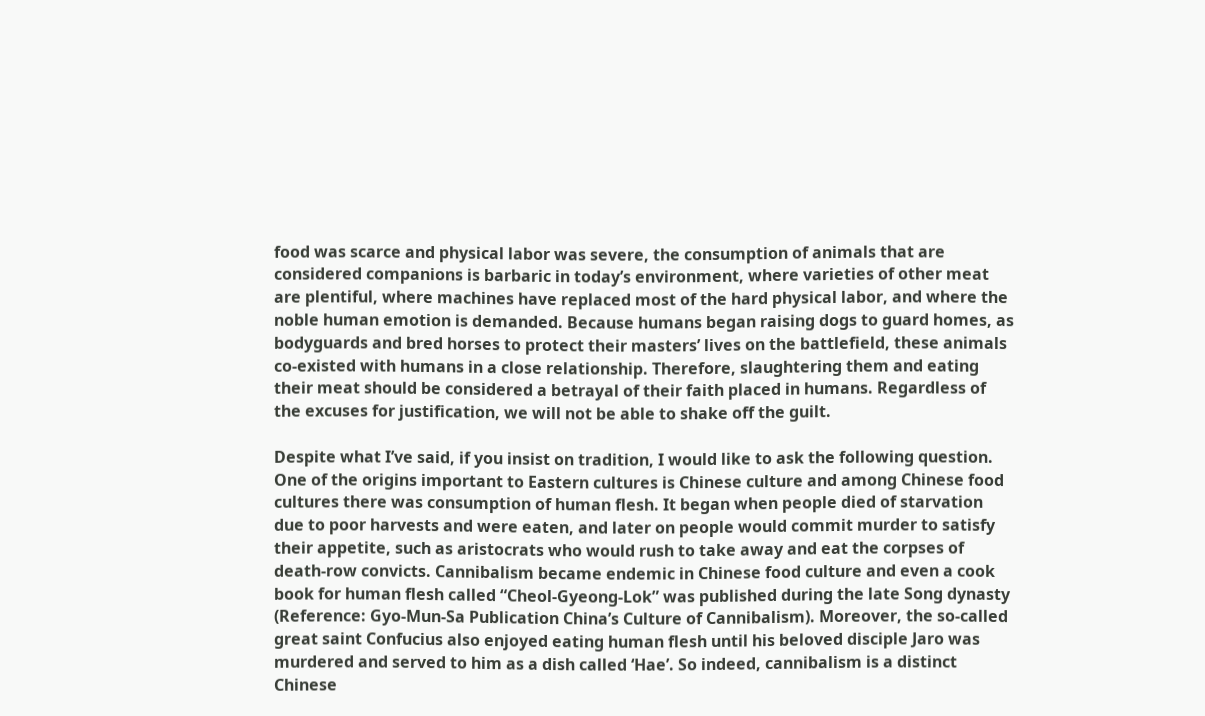food was scarce and physical labor was severe, the consumption of animals that are considered companions is barbaric in today’s environment, where varieties of other meat are plentiful, where machines have replaced most of the hard physical labor, and where the noble human emotion is demanded. Because humans began raising dogs to guard homes, as bodyguards and bred horses to protect their masters’ lives on the battlefield, these animals co-existed with humans in a close relationship. Therefore, slaughtering them and eating their meat should be considered a betrayal of their faith placed in humans. Regardless of the excuses for justification, we will not be able to shake off the guilt.

Despite what I’ve said, if you insist on tradition, I would like to ask the following question. One of the origins important to Eastern cultures is Chinese culture and among Chinese food cultures there was consumption of human flesh. It began when people died of starvation due to poor harvests and were eaten, and later on people would commit murder to satisfy their appetite, such as aristocrats who would rush to take away and eat the corpses of death-row convicts. Cannibalism became endemic in Chinese food culture and even a cook book for human flesh called “Cheol-Gyeong-Lok” was published during the late Song dynasty (Reference: Gyo-Mun-Sa Publication China’s Culture of Cannibalism). Moreover, the so-called great saint Confucius also enjoyed eating human flesh until his beloved disciple Jaro was murdered and served to him as a dish called ‘Hae’. So indeed, cannibalism is a distinct Chinese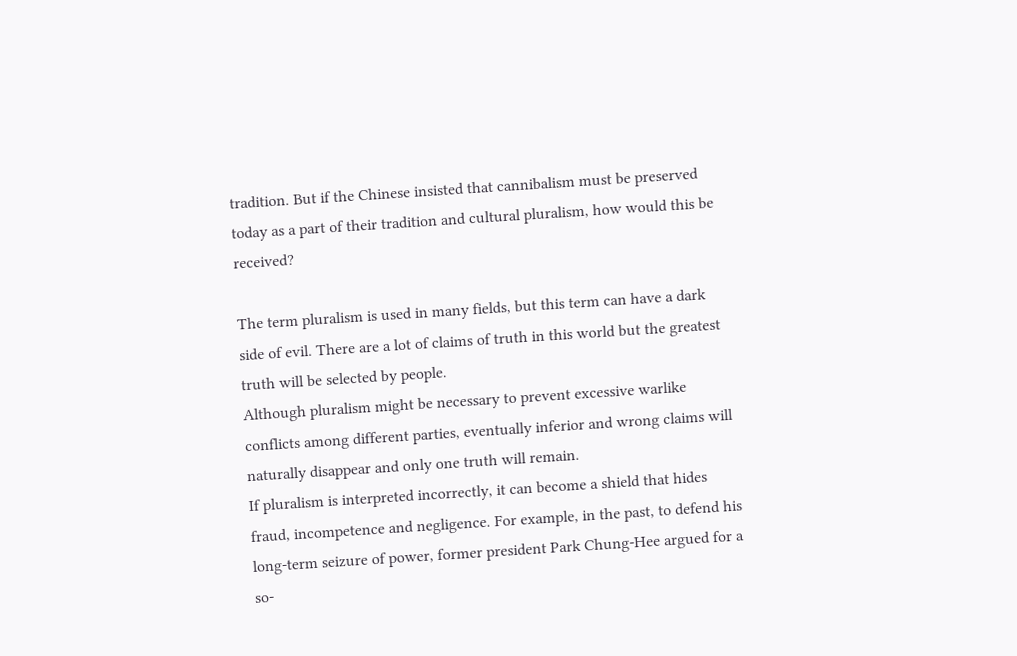tradition. But if the Chinese insisted that cannibalism must be preserved today as a part of their tradition and cultural pluralism, how would this be received?

The term pluralism is used in many fields, but this term can have a dark side of evil. There are a lot of claims of truth in this world but the greatest truth will be selected by people.
Although pluralism might be necessary to prevent excessive warlike conflicts among different parties, eventually inferior and wrong claims will naturally disappear and only one truth will remain.
If pluralism is interpreted incorrectly, it can become a shield that hides fraud, incompetence and negligence. For example, in the past, to defend his long-term seizure of power, former president Park Chung-Hee argued for a so-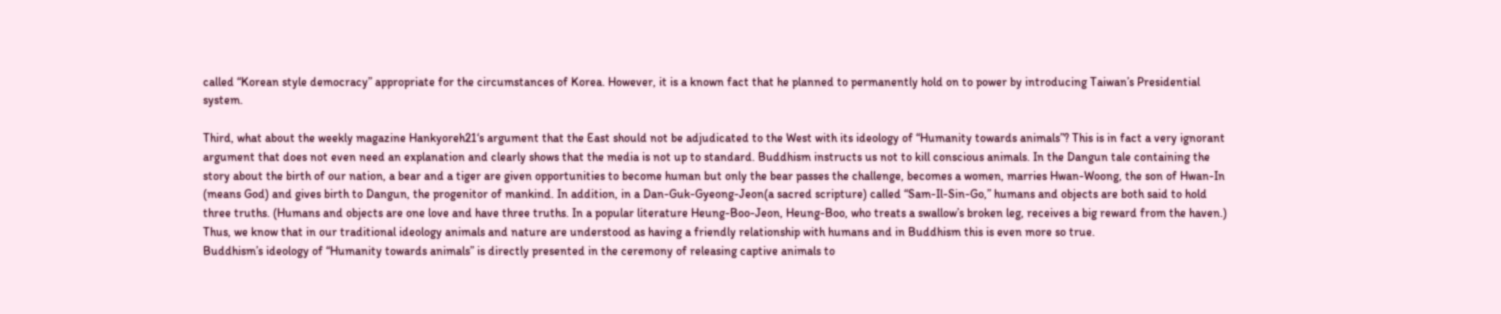called “Korean style democracy” appropriate for the circumstances of Korea. However, it is a known fact that he planned to permanently hold on to power by introducing Taiwan’s Presidential system.

Third, what about the weekly magazine Hankyoreh21‘s argument that the East should not be adjudicated to the West with its ideology of “Humanity towards animals”? This is in fact a very ignorant argument that does not even need an explanation and clearly shows that the media is not up to standard. Buddhism instructs us not to kill conscious animals. In the Dangun tale containing the story about the birth of our nation, a bear and a tiger are given opportunities to become human but only the bear passes the challenge, becomes a women, marries Hwan-Woong, the son of Hwan-In (means God) and gives birth to Dangun, the progenitor of mankind. In addition, in a Dan-Guk-Gyeong-Jeon(a sacred scripture) called “Sam-Il-Sin-Go,” humans and objects are both said to hold three truths. (Humans and objects are one love and have three truths. In a popular literature Heung-Boo-Jeon, Heung-Boo, who treats a swallow’s broken leg, receives a big reward from the haven.) Thus, we know that in our traditional ideology animals and nature are understood as having a friendly relationship with humans and in Buddhism this is even more so true.
Buddhism’s ideology of “Humanity towards animals” is directly presented in the ceremony of releasing captive animals to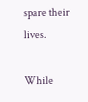spare their lives.

While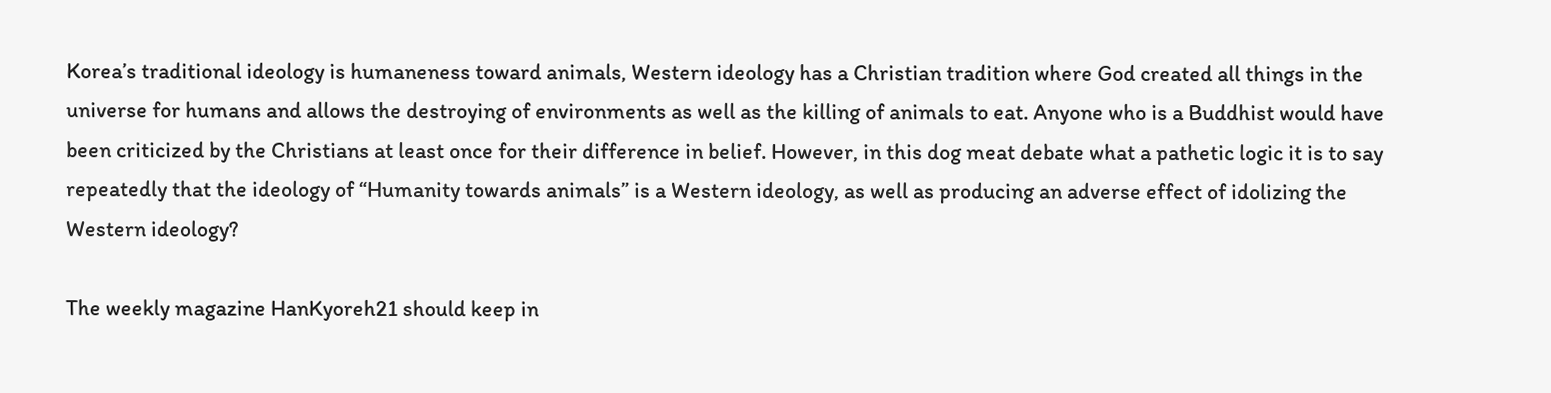Korea’s traditional ideology is humaneness toward animals, Western ideology has a Christian tradition where God created all things in the universe for humans and allows the destroying of environments as well as the killing of animals to eat. Anyone who is a Buddhist would have been criticized by the Christians at least once for their difference in belief. However, in this dog meat debate what a pathetic logic it is to say repeatedly that the ideology of “Humanity towards animals” is a Western ideology, as well as producing an adverse effect of idolizing the Western ideology?

The weekly magazine HanKyoreh21 should keep in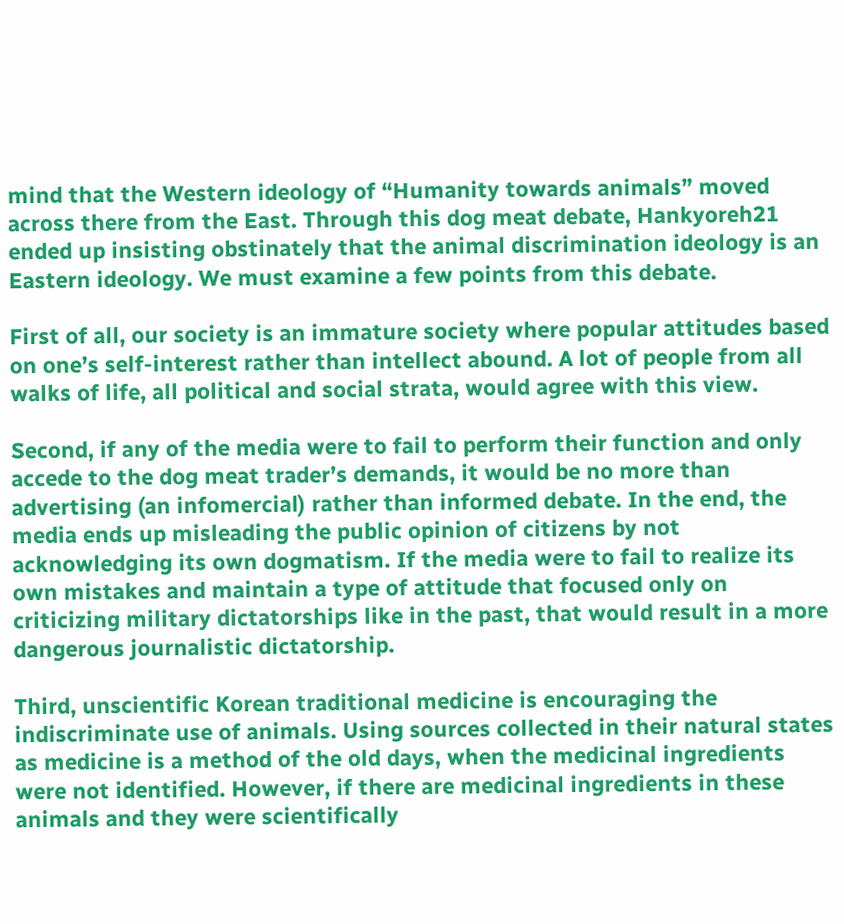mind that the Western ideology of “Humanity towards animals” moved across there from the East. Through this dog meat debate, Hankyoreh21 ended up insisting obstinately that the animal discrimination ideology is an Eastern ideology. We must examine a few points from this debate.

First of all, our society is an immature society where popular attitudes based on one’s self-interest rather than intellect abound. A lot of people from all walks of life, all political and social strata, would agree with this view.

Second, if any of the media were to fail to perform their function and only accede to the dog meat trader’s demands, it would be no more than advertising (an infomercial) rather than informed debate. In the end, the media ends up misleading the public opinion of citizens by not acknowledging its own dogmatism. If the media were to fail to realize its own mistakes and maintain a type of attitude that focused only on criticizing military dictatorships like in the past, that would result in a more dangerous journalistic dictatorship.

Third, unscientific Korean traditional medicine is encouraging the indiscriminate use of animals. Using sources collected in their natural states as medicine is a method of the old days, when the medicinal ingredients were not identified. However, if there are medicinal ingredients in these animals and they were scientifically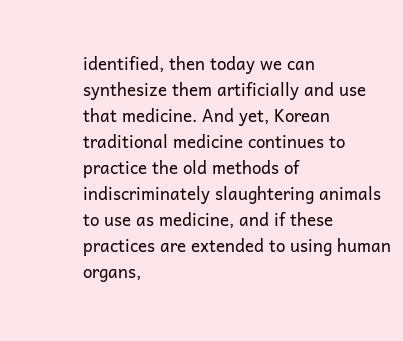identified, then today we can synthesize them artificially and use that medicine. And yet, Korean traditional medicine continues to practice the old methods of indiscriminately slaughtering animals to use as medicine, and if these practices are extended to using human organs,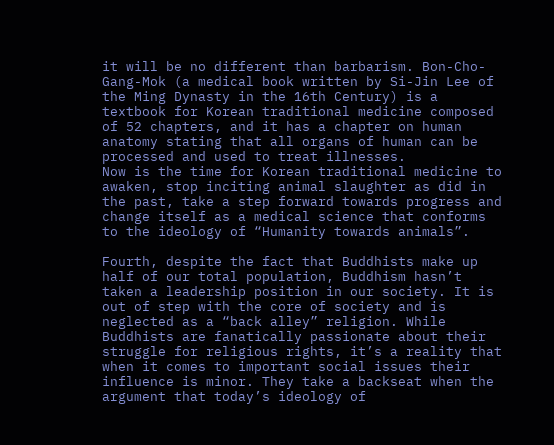it will be no different than barbarism. Bon-Cho-Gang-Mok (a medical book written by Si-Jin Lee of the Ming Dynasty in the 16th Century) is a textbook for Korean traditional medicine composed of 52 chapters, and it has a chapter on human anatomy stating that all organs of human can be processed and used to treat illnesses.
Now is the time for Korean traditional medicine to awaken, stop inciting animal slaughter as did in the past, take a step forward towards progress and change itself as a medical science that conforms to the ideology of “Humanity towards animals”.

Fourth, despite the fact that Buddhists make up half of our total population, Buddhism hasn’t taken a leadership position in our society. It is out of step with the core of society and is neglected as a “back alley” religion. While Buddhists are fanatically passionate about their struggle for religious rights, it’s a reality that when it comes to important social issues their influence is minor. They take a backseat when the argument that today’s ideology of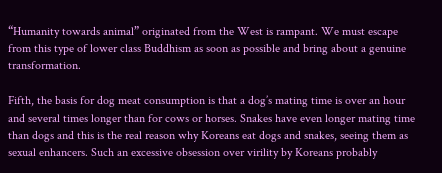“Humanity towards animal” originated from the West is rampant. We must escape from this type of lower class Buddhism as soon as possible and bring about a genuine transformation.

Fifth, the basis for dog meat consumption is that a dog’s mating time is over an hour and several times longer than for cows or horses. Snakes have even longer mating time than dogs and this is the real reason why Koreans eat dogs and snakes, seeing them as sexual enhancers. Such an excessive obsession over virility by Koreans probably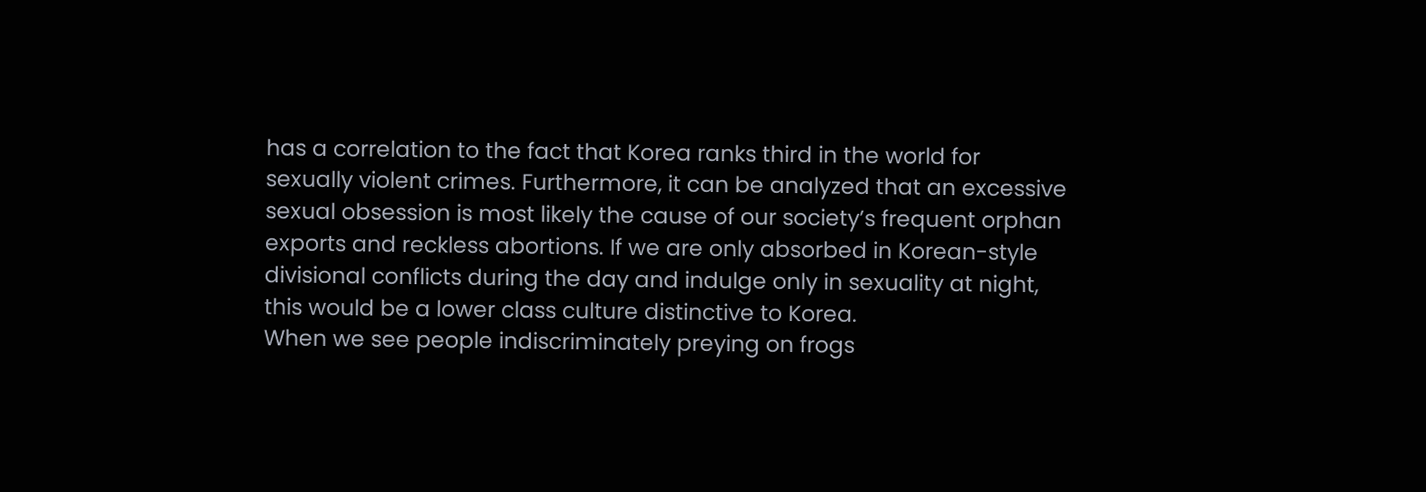has a correlation to the fact that Korea ranks third in the world for sexually violent crimes. Furthermore, it can be analyzed that an excessive sexual obsession is most likely the cause of our society’s frequent orphan exports and reckless abortions. If we are only absorbed in Korean-style divisional conflicts during the day and indulge only in sexuality at night, this would be a lower class culture distinctive to Korea.
When we see people indiscriminately preying on frogs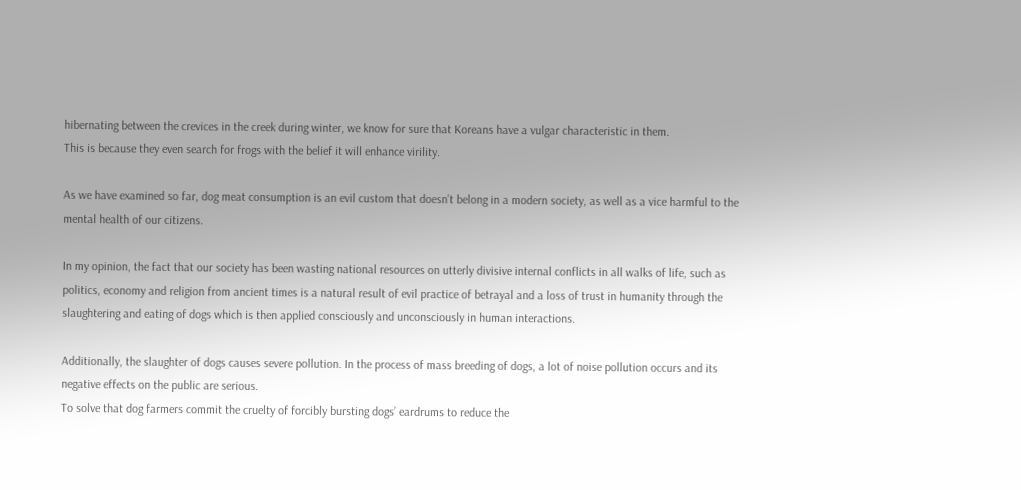hibernating between the crevices in the creek during winter, we know for sure that Koreans have a vulgar characteristic in them.
This is because they even search for frogs with the belief it will enhance virility.

As we have examined so far, dog meat consumption is an evil custom that doesn’t belong in a modern society, as well as a vice harmful to the mental health of our citizens.

In my opinion, the fact that our society has been wasting national resources on utterly divisive internal conflicts in all walks of life, such as politics, economy and religion from ancient times is a natural result of evil practice of betrayal and a loss of trust in humanity through the slaughtering and eating of dogs which is then applied consciously and unconsciously in human interactions.

Additionally, the slaughter of dogs causes severe pollution. In the process of mass breeding of dogs, a lot of noise pollution occurs and its negative effects on the public are serious.
To solve that dog farmers commit the cruelty of forcibly bursting dogs’ eardrums to reduce the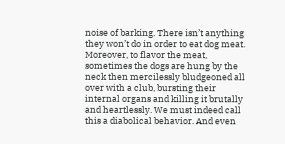noise of barking. There isn’t anything they won’t do in order to eat dog meat.
Moreover, to flavor the meat, sometimes the dogs are hung by the neck then mercilessly bludgeoned all over with a club, bursting their internal organs and killing it brutally and heartlessly. We must indeed call this a diabolical behavior. And even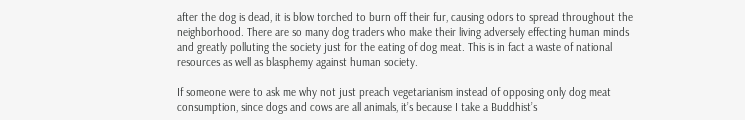after the dog is dead, it is blow torched to burn off their fur, causing odors to spread throughout the neighborhood. There are so many dog traders who make their living adversely effecting human minds and greatly polluting the society just for the eating of dog meat. This is in fact a waste of national resources as well as blasphemy against human society.

If someone were to ask me why not just preach vegetarianism instead of opposing only dog meat consumption, since dogs and cows are all animals, it’s because I take a Buddhist’s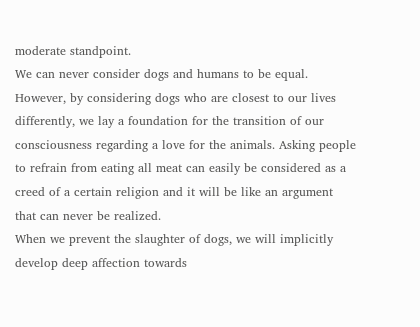moderate standpoint.
We can never consider dogs and humans to be equal. However, by considering dogs who are closest to our lives differently, we lay a foundation for the transition of our consciousness regarding a love for the animals. Asking people to refrain from eating all meat can easily be considered as a creed of a certain religion and it will be like an argument that can never be realized.
When we prevent the slaughter of dogs, we will implicitly develop deep affection towards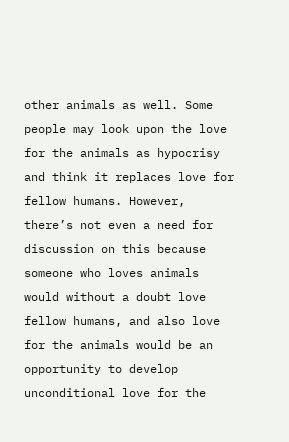other animals as well. Some people may look upon the love for the animals as hypocrisy and think it replaces love for fellow humans. However, there’s not even a need for discussion on this because someone who loves animals would without a doubt love fellow humans, and also love for the animals would be an opportunity to develop unconditional love for the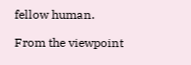fellow human.

From the viewpoint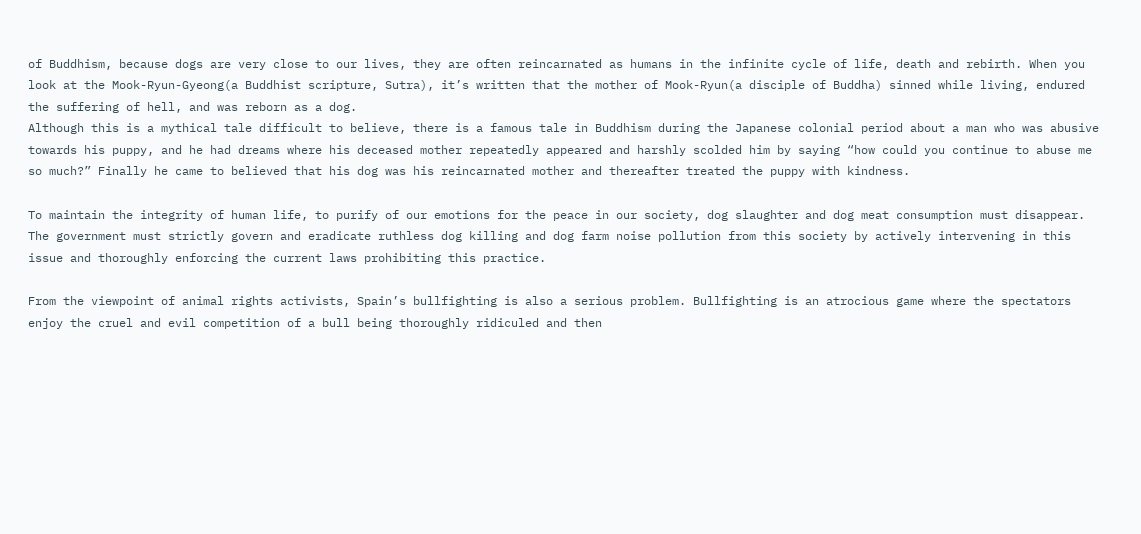of Buddhism, because dogs are very close to our lives, they are often reincarnated as humans in the infinite cycle of life, death and rebirth. When you look at the Mook-Ryun-Gyeong(a Buddhist scripture, Sutra), it’s written that the mother of Mook-Ryun(a disciple of Buddha) sinned while living, endured the suffering of hell, and was reborn as a dog.
Although this is a mythical tale difficult to believe, there is a famous tale in Buddhism during the Japanese colonial period about a man who was abusive towards his puppy, and he had dreams where his deceased mother repeatedly appeared and harshly scolded him by saying “how could you continue to abuse me so much?” Finally he came to believed that his dog was his reincarnated mother and thereafter treated the puppy with kindness.

To maintain the integrity of human life, to purify of our emotions for the peace in our society, dog slaughter and dog meat consumption must disappear. The government must strictly govern and eradicate ruthless dog killing and dog farm noise pollution from this society by actively intervening in this issue and thoroughly enforcing the current laws prohibiting this practice.

From the viewpoint of animal rights activists, Spain’s bullfighting is also a serious problem. Bullfighting is an atrocious game where the spectators enjoy the cruel and evil competition of a bull being thoroughly ridiculed and then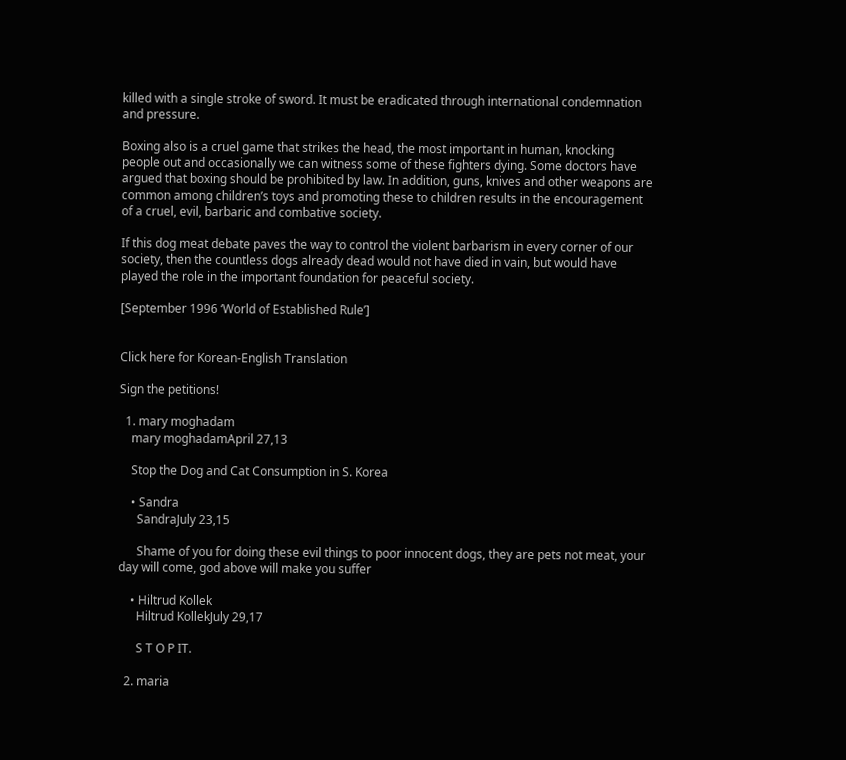killed with a single stroke of sword. It must be eradicated through international condemnation and pressure.

Boxing also is a cruel game that strikes the head, the most important in human, knocking people out and occasionally we can witness some of these fighters dying. Some doctors have argued that boxing should be prohibited by law. In addition, guns, knives and other weapons are common among children’s toys and promoting these to children results in the encouragement of a cruel, evil, barbaric and combative society.

If this dog meat debate paves the way to control the violent barbarism in every corner of our society, then the countless dogs already dead would not have died in vain, but would have played the role in the important foundation for peaceful society.

[September 1996 ‘World of Established Rule’]


Click here for Korean-English Translation

Sign the petitions!

  1. mary moghadam
    mary moghadamApril 27,13

    Stop the Dog and Cat Consumption in S. Korea

    • Sandra
      SandraJuly 23,15

      Shame of you for doing these evil things to poor innocent dogs, they are pets not meat, your day will come, god above will make you suffer

    • Hiltrud Kollek
      Hiltrud KollekJuly 29,17

      S T O P IT.

  2. maria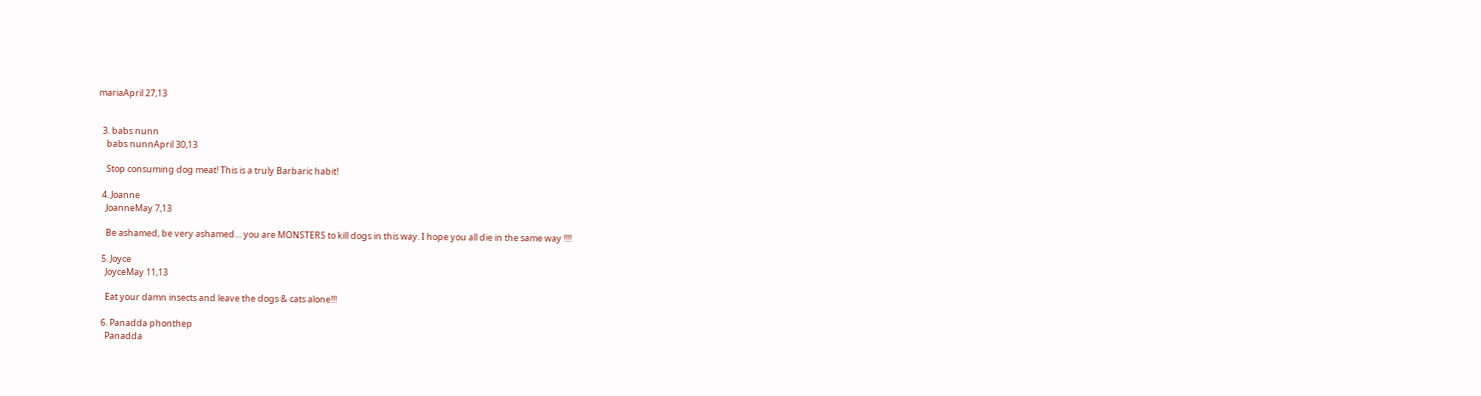mariaApril 27,13


  3. babs nunn
    babs nunnApril 30,13

    Stop consuming dog meat! This is a truly Barbaric habit!

  4. Joanne
    JoanneMay 7,13

    Be ashamed, be very ashamed… you are MONSTERS to kill dogs in this way. I hope you all die in the same way !!!!

  5. Joyce
    JoyceMay 11,13

    Eat your damn insects and leave the dogs & cats alone!!!

  6. Panadda phonthep
    Panadda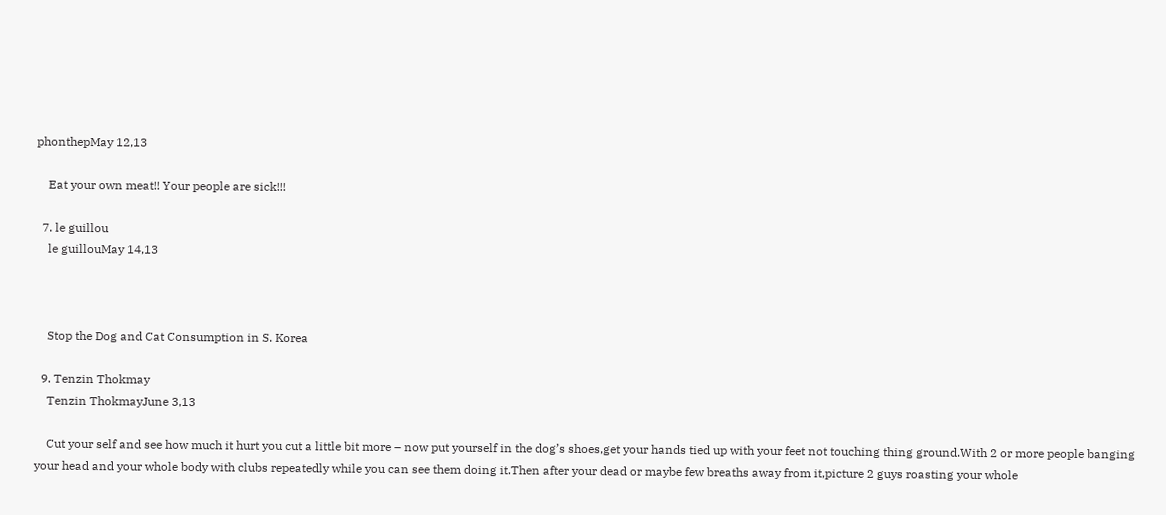phonthepMay 12,13

    Eat your own meat!! Your people are sick!!!

  7. le guillou
    le guillouMay 14,13



    Stop the Dog and Cat Consumption in S. Korea

  9. Tenzin Thokmay
    Tenzin ThokmayJune 3,13

    Cut your self and see how much it hurt you cut a little bit more – now put yourself in the dog’s shoes,get your hands tied up with your feet not touching thing ground.With 2 or more people banging your head and your whole body with clubs repeatedly while you can see them doing it.Then after your dead or maybe few breaths away from it,picture 2 guys roasting your whole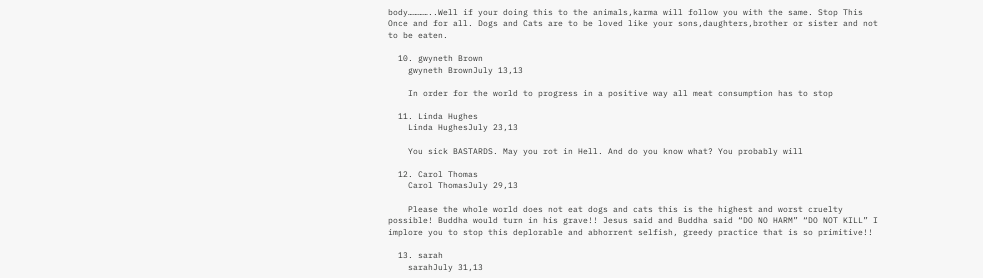body…………..Well if your doing this to the animals,karma will follow you with the same. Stop This Once and for all. Dogs and Cats are to be loved like your sons,daughters,brother or sister and not to be eaten.

  10. gwyneth Brown
    gwyneth BrownJuly 13,13

    In order for the world to progress in a positive way all meat consumption has to stop

  11. Linda Hughes
    Linda HughesJuly 23,13

    You sick BASTARDS. May you rot in Hell. And do you know what? You probably will

  12. Carol Thomas
    Carol ThomasJuly 29,13

    Please the whole world does not eat dogs and cats this is the highest and worst cruelty possible! Buddha would turn in his grave!! Jesus said and Buddha said “DO NO HARM” “DO NOT KILL” I implore you to stop this deplorable and abhorrent selfish, greedy practice that is so primitive!!

  13. sarah
    sarahJuly 31,13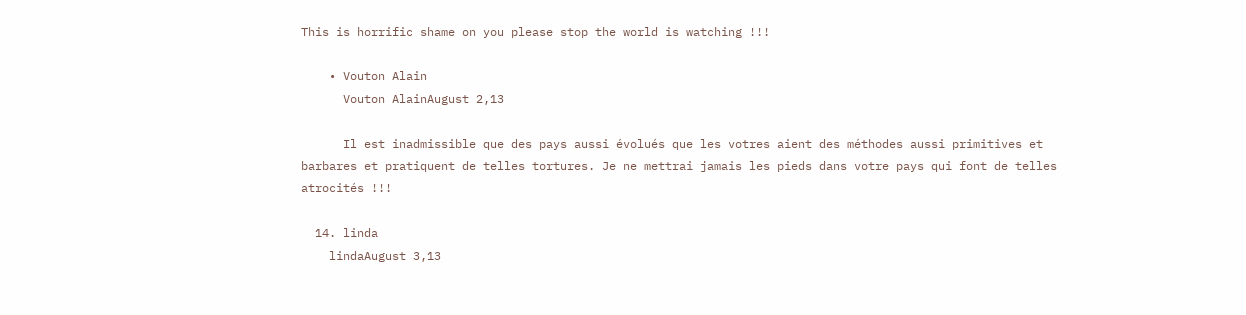This is horrific shame on you please stop the world is watching !!!

    • Vouton Alain
      Vouton AlainAugust 2,13

      Il est inadmissible que des pays aussi évolués que les votres aient des méthodes aussi primitives et barbares et pratiquent de telles tortures. Je ne mettrai jamais les pieds dans votre pays qui font de telles atrocités !!!

  14. linda
    lindaAugust 3,13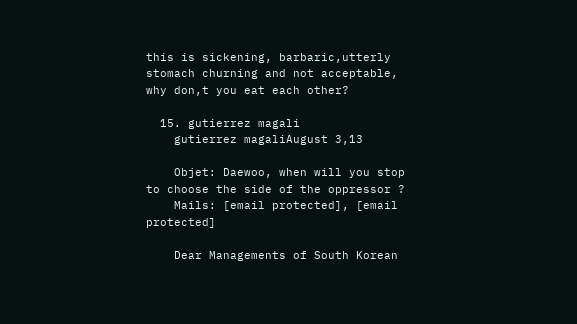this is sickening, barbaric,utterly stomach churning and not acceptable, why don,t you eat each other?

  15. gutierrez magali
    gutierrez magaliAugust 3,13

    Objet: Daewoo, when will you stop to choose the side of the oppressor ?
    Mails: [email protected], [email protected]

    Dear Managements of South Korean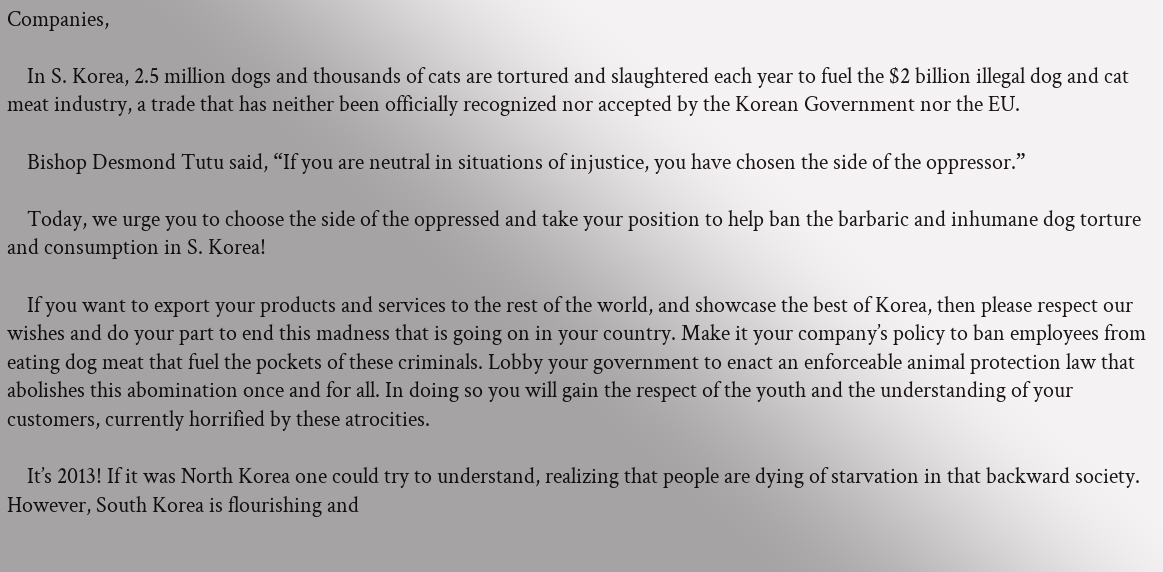Companies,

    In S. Korea, 2.5 million dogs and thousands of cats are tortured and slaughtered each year to fuel the $2 billion illegal dog and cat meat industry, a trade that has neither been officially recognized nor accepted by the Korean Government nor the EU.

    Bishop Desmond Tutu said, “If you are neutral in situations of injustice, you have chosen the side of the oppressor.”

    Today, we urge you to choose the side of the oppressed and take your position to help ban the barbaric and inhumane dog torture and consumption in S. Korea!

    If you want to export your products and services to the rest of the world, and showcase the best of Korea, then please respect our wishes and do your part to end this madness that is going on in your country. Make it your company’s policy to ban employees from eating dog meat that fuel the pockets of these criminals. Lobby your government to enact an enforceable animal protection law that abolishes this abomination once and for all. In doing so you will gain the respect of the youth and the understanding of your customers, currently horrified by these atrocities.

    It’s 2013! If it was North Korea one could try to understand, realizing that people are dying of starvation in that backward society. However, South Korea is flourishing and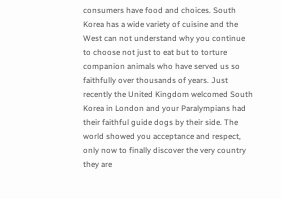consumers have food and choices. South Korea has a wide variety of cuisine and the West can not understand why you continue to choose not just to eat but to torture companion animals who have served us so faithfully over thousands of years. Just recently the United Kingdom welcomed South Korea in London and your Paralympians had their faithful guide dogs by their side. The world showed you acceptance and respect, only now to finally discover the very country they are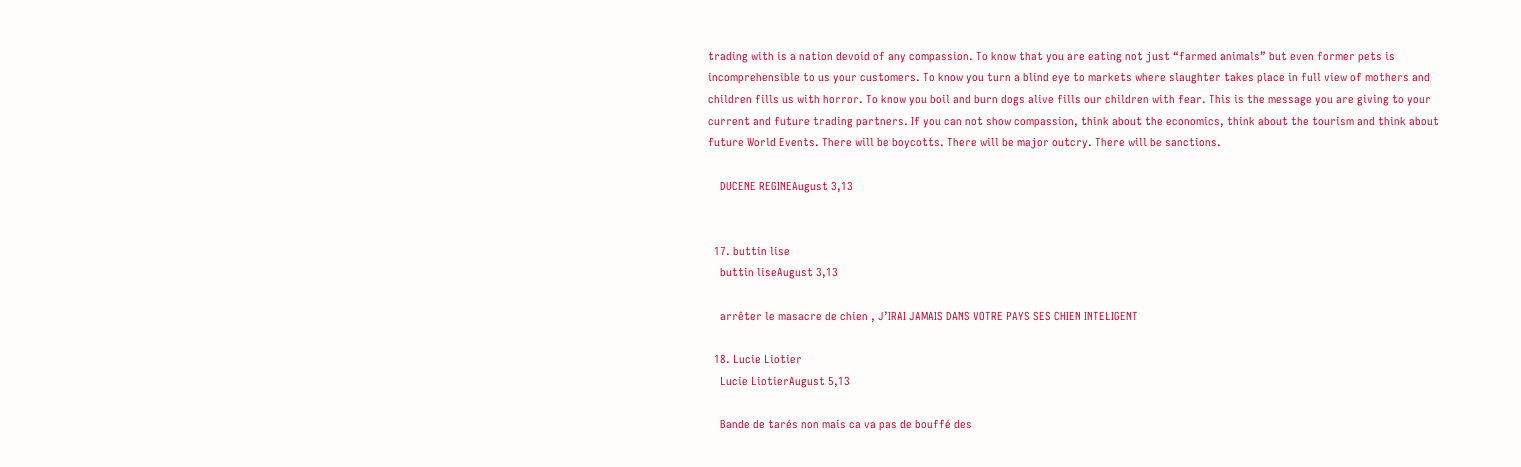trading with is a nation devoid of any compassion. To know that you are eating not just “farmed animals” but even former pets is incomprehensible to us your customers. To know you turn a blind eye to markets where slaughter takes place in full view of mothers and children fills us with horror. To know you boil and burn dogs alive fills our children with fear. This is the message you are giving to your current and future trading partners. If you can not show compassion, think about the economics, think about the tourism and think about future World Events. There will be boycotts. There will be major outcry. There will be sanctions.

    DUCENE REGINEAugust 3,13


  17. buttin lise
    buttin liseAugust 3,13

    arrêter le masacre de chien , J’IRAI JAMAIS DANS VOTRE PAYS SES CHIEN INTELIGENT

  18. Lucie Liotier
    Lucie LiotierAugust 5,13

    Bande de tarés non mais ca va pas de bouffé des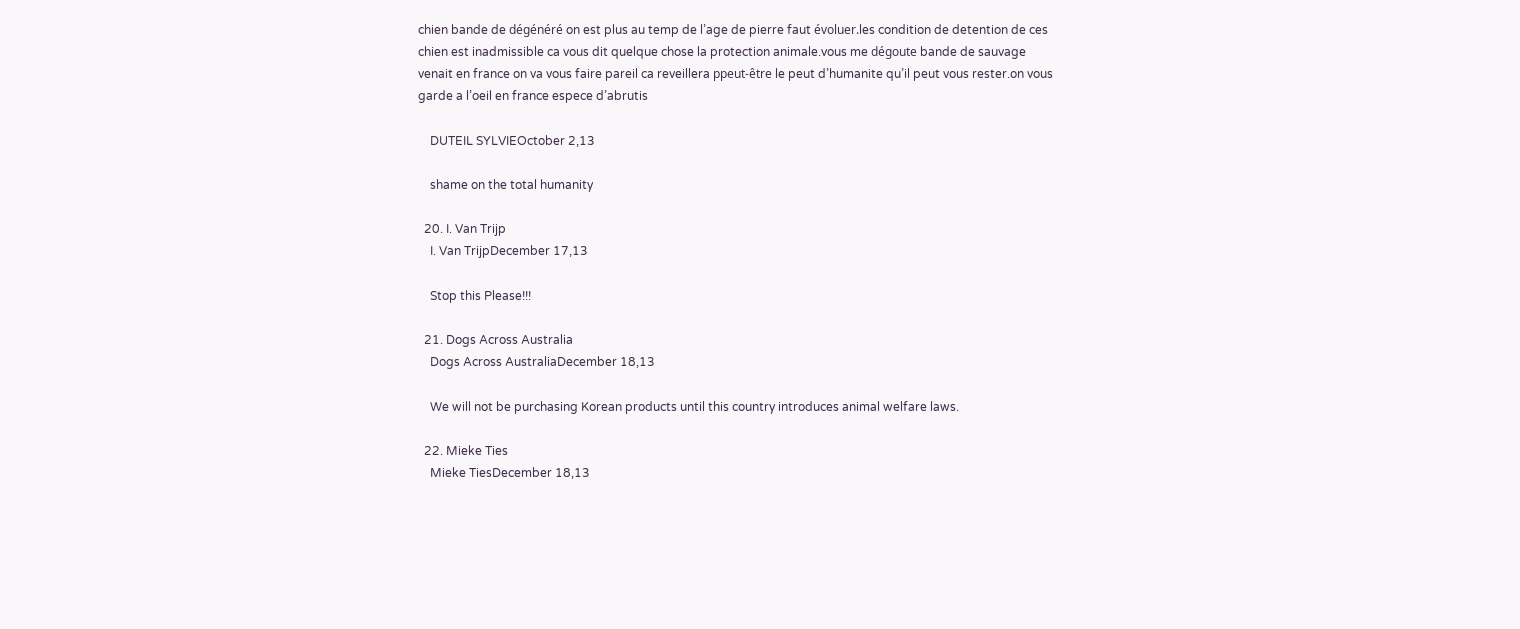chien bande de dégénéré on est plus au temp de l’age de pierre faut évoluer.les condition de detention de ces chien est inadmissible ca vous dit quelque chose la protection animale.vous me dégoute bande de sauvage venait en france on va vous faire pareil ca reveillera ppeut-être le peut d’humanite qu’il peut vous rester.on vous garde a l’oeil en france espece d’abrutis

    DUTEIL SYLVIEOctober 2,13

    shame on the total humanity

  20. I. Van Trijp
    I. Van TrijpDecember 17,13

    Stop this Please!!!

  21. Dogs Across Australia
    Dogs Across AustraliaDecember 18,13

    We will not be purchasing Korean products until this country introduces animal welfare laws.

  22. Mieke Ties
    Mieke TiesDecember 18,13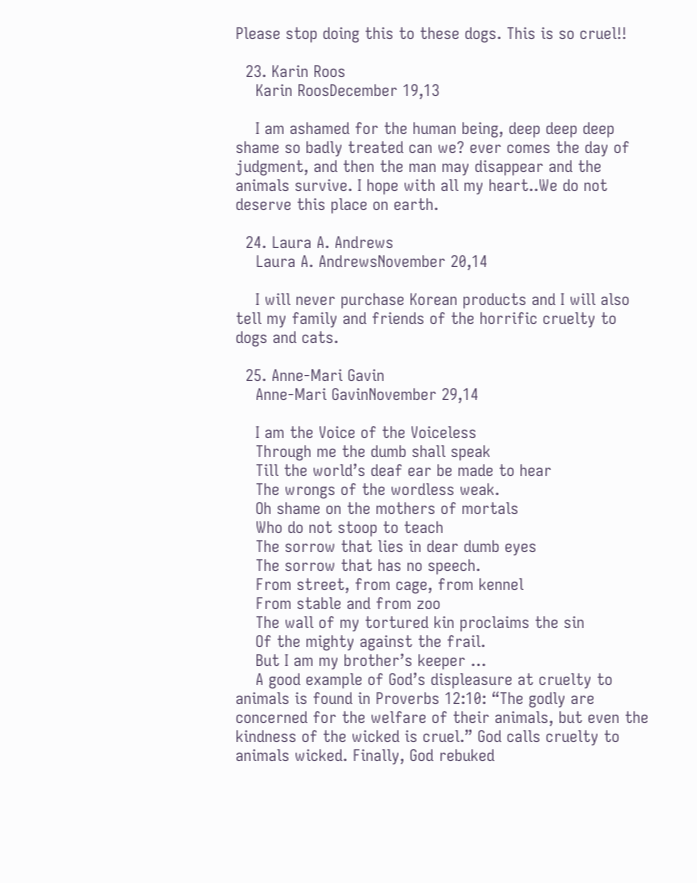Please stop doing this to these dogs. This is so cruel!!

  23. Karin Roos
    Karin RoosDecember 19,13

    I am ashamed for the human being, deep deep deep shame so badly treated can we? ever comes the day of judgment, and then the man may disappear and the animals survive. I hope with all my heart..We do not deserve this place on earth.

  24. Laura A. Andrews
    Laura A. AndrewsNovember 20,14

    I will never purchase Korean products and I will also tell my family and friends of the horrific cruelty to dogs and cats.

  25. Anne-Mari Gavin
    Anne-Mari GavinNovember 29,14

    I am the Voice of the Voiceless
    Through me the dumb shall speak
    Till the world’s deaf ear be made to hear
    The wrongs of the wordless weak.
    Oh shame on the mothers of mortals
    Who do not stoop to teach
    The sorrow that lies in dear dumb eyes
    The sorrow that has no speech.
    From street, from cage, from kennel
    From stable and from zoo
    The wall of my tortured kin proclaims the sin
    Of the mighty against the frail.
    But I am my brother’s keeper …
    A good example of God’s displeasure at cruelty to animals is found in Proverbs 12:10: “The godly are concerned for the welfare of their animals, but even the kindness of the wicked is cruel.” God calls cruelty to animals wicked. Finally, God rebuked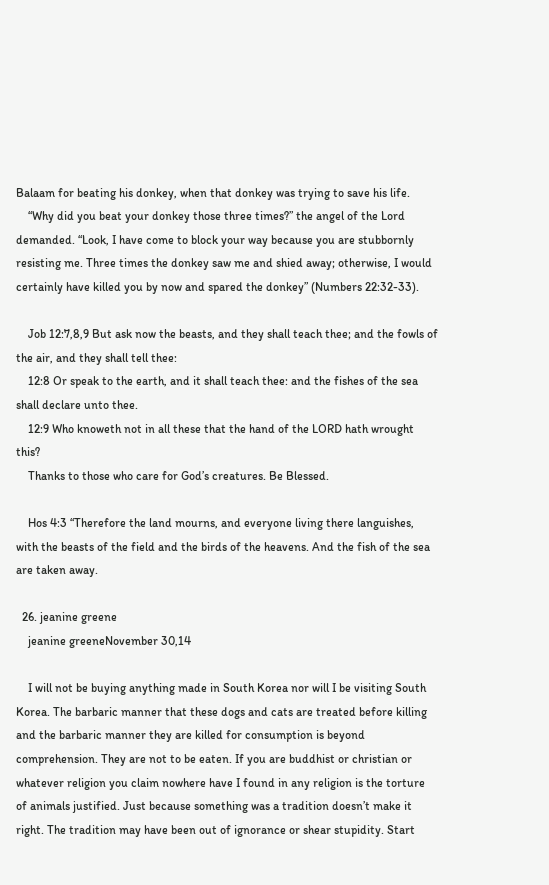Balaam for beating his donkey, when that donkey was trying to save his life.
    “Why did you beat your donkey those three times?” the angel of the Lord demanded. “Look, I have come to block your way because you are stubbornly resisting me. Three times the donkey saw me and shied away; otherwise, I would certainly have killed you by now and spared the donkey” (Numbers 22:32-33).

    Job 12:7,8,9 But ask now the beasts, and they shall teach thee; and the fowls of the air, and they shall tell thee:
    12:8 Or speak to the earth, and it shall teach thee: and the fishes of the sea shall declare unto thee.
    12:9 Who knoweth not in all these that the hand of the LORD hath wrought this?
    Thanks to those who care for God’s creatures. Be Blessed.

    Hos 4:3 “Therefore the land mourns, and everyone living there languishes, with the beasts of the field and the birds of the heavens. And the fish of the sea are taken away.

  26. jeanine greene
    jeanine greeneNovember 30,14

    I will not be buying anything made in South Korea nor will I be visiting South Korea. The barbaric manner that these dogs and cats are treated before killing and the barbaric manner they are killed for consumption is beyond comprehension. They are not to be eaten. If you are buddhist or christian or whatever religion you claim nowhere have I found in any religion is the torture of animals justified. Just because something was a tradition doesn’t make it right. The tradition may have been out of ignorance or shear stupidity. Start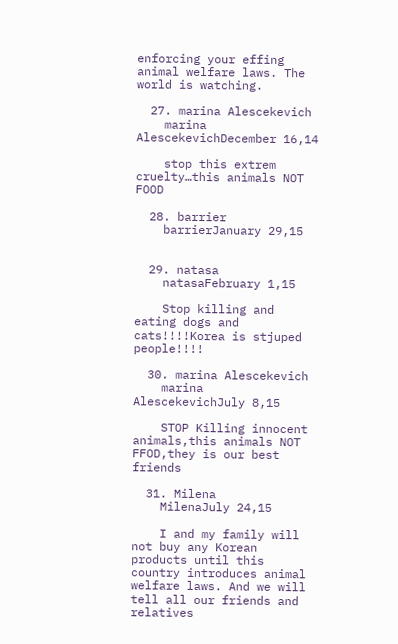enforcing your effing animal welfare laws. The world is watching.

  27. marina Alescekevich
    marina AlescekevichDecember 16,14

    stop this extrem cruelty…this animals NOT FOOD

  28. barrier
    barrierJanuary 29,15


  29. natasa
    natasaFebruary 1,15

    Stop killing and eating dogs and cats!!!!Korea is stjuped people!!!!

  30. marina Alescekevich
    marina AlescekevichJuly 8,15

    STOP Killing innocent animals,this animals NOT FFOD,they is our best friends

  31. Milena
    MilenaJuly 24,15

    I and my family will not buy any Korean products until this country introduces animal welfare laws. And we will tell all our friends and relatives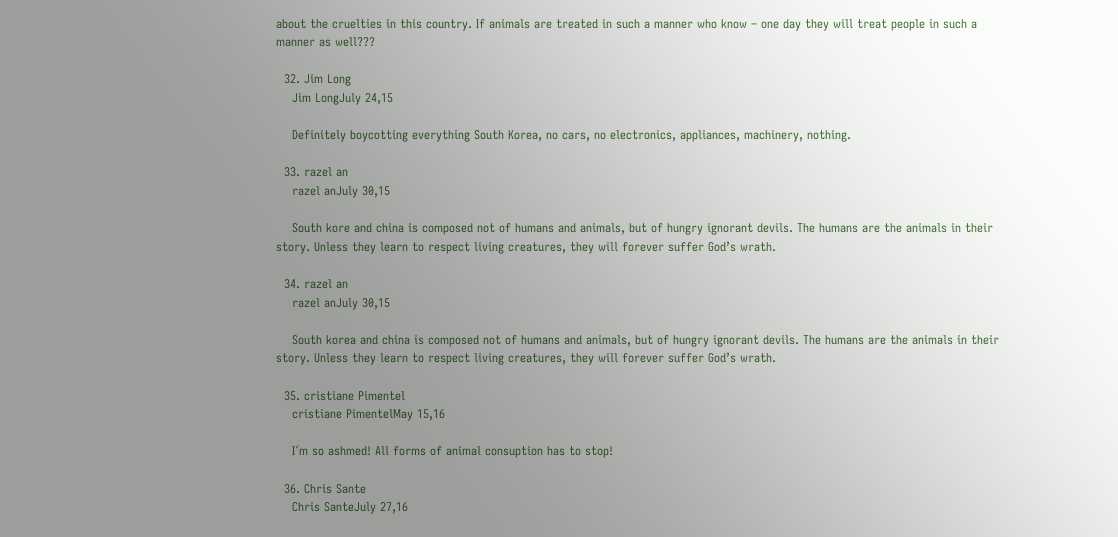about the cruelties in this country. If animals are treated in such a manner who know – one day they will treat people in such a manner as well???

  32. Jim Long
    Jim LongJuly 24,15

    Definitely boycotting everything South Korea, no cars, no electronics, appliances, machinery, nothing.

  33. razel an
    razel anJuly 30,15

    South kore and china is composed not of humans and animals, but of hungry ignorant devils. The humans are the animals in their story. Unless they learn to respect living creatures, they will forever suffer God’s wrath.

  34. razel an
    razel anJuly 30,15

    South korea and china is composed not of humans and animals, but of hungry ignorant devils. The humans are the animals in their story. Unless they learn to respect living creatures, they will forever suffer God’s wrath.

  35. cristiane Pimentel
    cristiane PimentelMay 15,16

    I´m so ashmed! All forms of animal consuption has to stop!

  36. Chris Sante
    Chris SanteJuly 27,16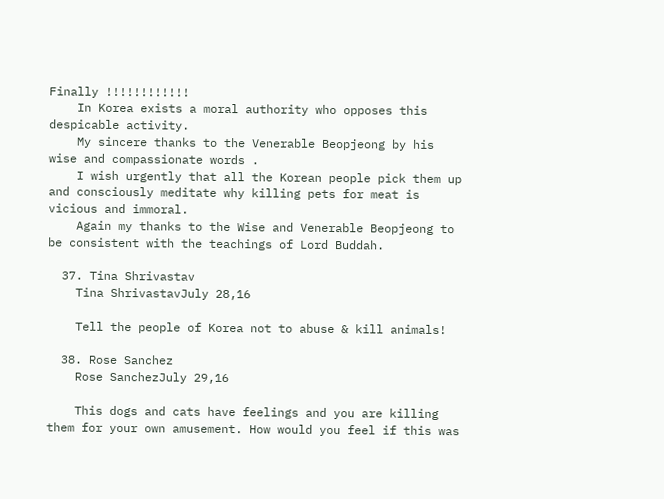Finally !!!!!!!!!!!!
    In Korea exists a moral authority who opposes this despicable activity.
    My sincere thanks to the Venerable Beopjeong by his wise and compassionate words .
    I wish urgently that all the Korean people pick them up and consciously meditate why killing pets for meat is vicious and immoral.
    Again my thanks to the Wise and Venerable Beopjeong to be consistent with the teachings of Lord Buddah.

  37. Tina Shrivastav
    Tina ShrivastavJuly 28,16

    Tell the people of Korea not to abuse & kill animals!

  38. Rose Sanchez
    Rose SanchezJuly 29,16

    This dogs and cats have feelings and you are killing them for your own amusement. How would you feel if this was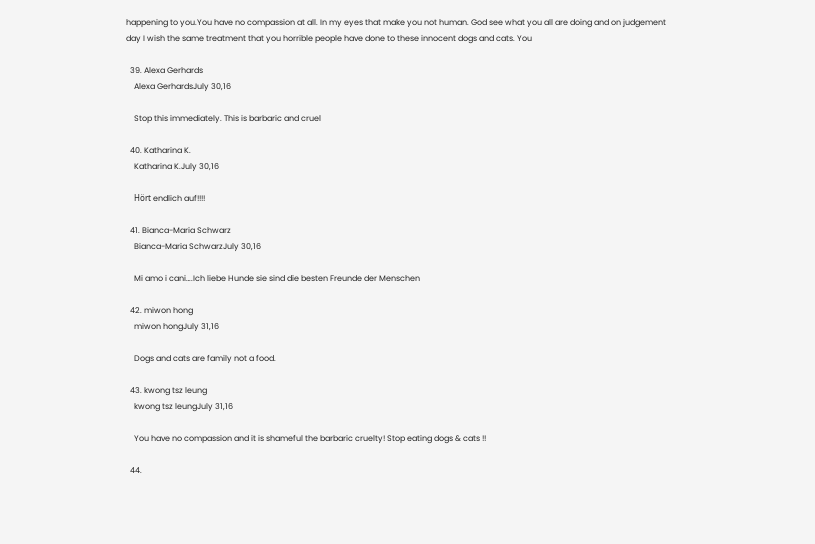happening to you.You have no compassion at all. In my eyes that make you not human. God see what you all are doing and on judgement day I wish the same treatment that you horrible people have done to these innocent dogs and cats. You

  39. Alexa Gerhards
    Alexa GerhardsJuly 30,16

    Stop this immediately. This is barbaric and cruel

  40. Katharina K.
    Katharina K.July 30,16

    Hört endlich auf!!!!

  41. Bianca-Maria Schwarz
    Bianca-Maria SchwarzJuly 30,16

    Mi amo i cani….Ich liebe Hunde sie sind die besten Freunde der Menschen

  42. miwon hong
    miwon hongJuly 31,16

    Dogs and cats are family not a food.

  43. kwong tsz leung
    kwong tsz leungJuly 31,16

    You have no compassion and it is shameful the barbaric cruelty! Stop eating dogs & cats !!

  44.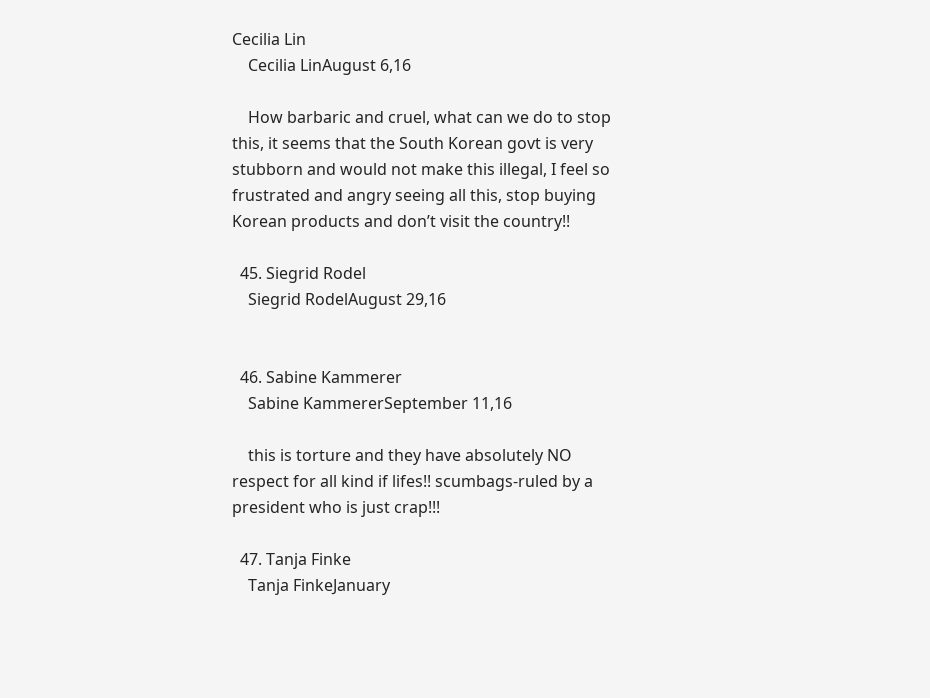Cecilia Lin
    Cecilia LinAugust 6,16

    How barbaric and cruel, what can we do to stop this, it seems that the South Korean govt is very stubborn and would not make this illegal, I feel so frustrated and angry seeing all this, stop buying Korean products and don’t visit the country!!

  45. Siegrid Rodel
    Siegrid RodelAugust 29,16


  46. Sabine Kammerer
    Sabine KammererSeptember 11,16

    this is torture and they have absolutely NO respect for all kind if lifes!! scumbags-ruled by a president who is just crap!!!

  47. Tanja Finke
    Tanja FinkeJanuary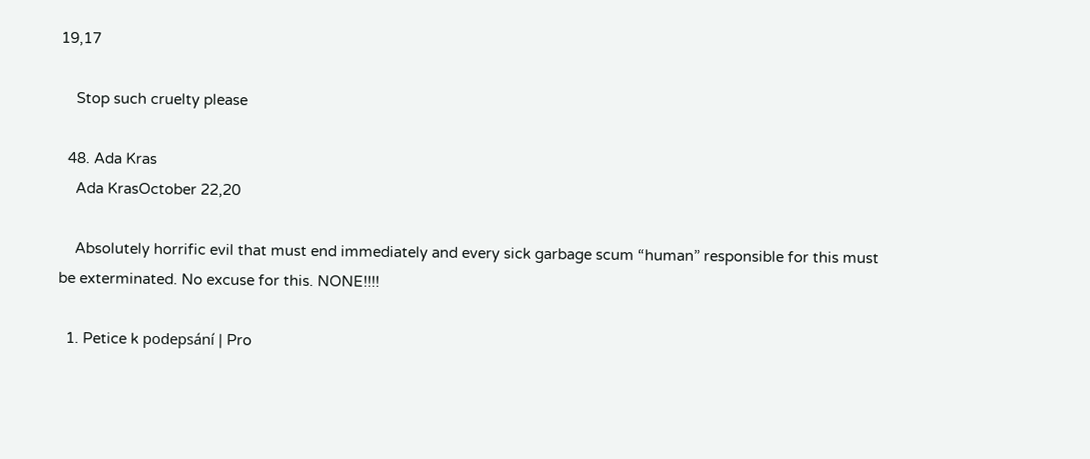19,17

    Stop such cruelty please

  48. Ada Kras
    Ada KrasOctober 22,20

    Absolutely horrific evil that must end immediately and every sick garbage scum “human” responsible for this must be exterminated. No excuse for this. NONE!!!!

  1. Petice k podepsání | Pro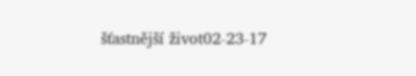šťastnější život02-23-17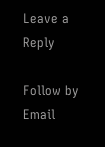Leave a Reply

Follow by Email